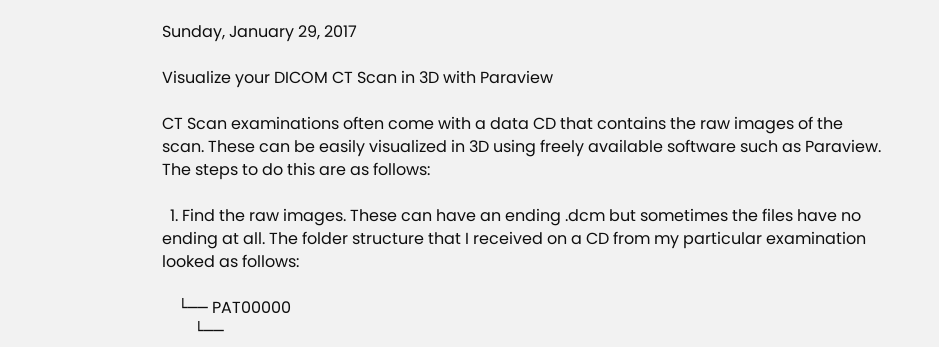Sunday, January 29, 2017

Visualize your DICOM CT Scan in 3D with Paraview

CT Scan examinations often come with a data CD that contains the raw images of the scan. These can be easily visualized in 3D using freely available software such as Paraview. The steps to do this are as follows:

  1. Find the raw images. These can have an ending .dcm but sometimes the files have no ending at all. The folder structure that I received on a CD from my particular examination looked as follows:

    └── PAT00000
        └──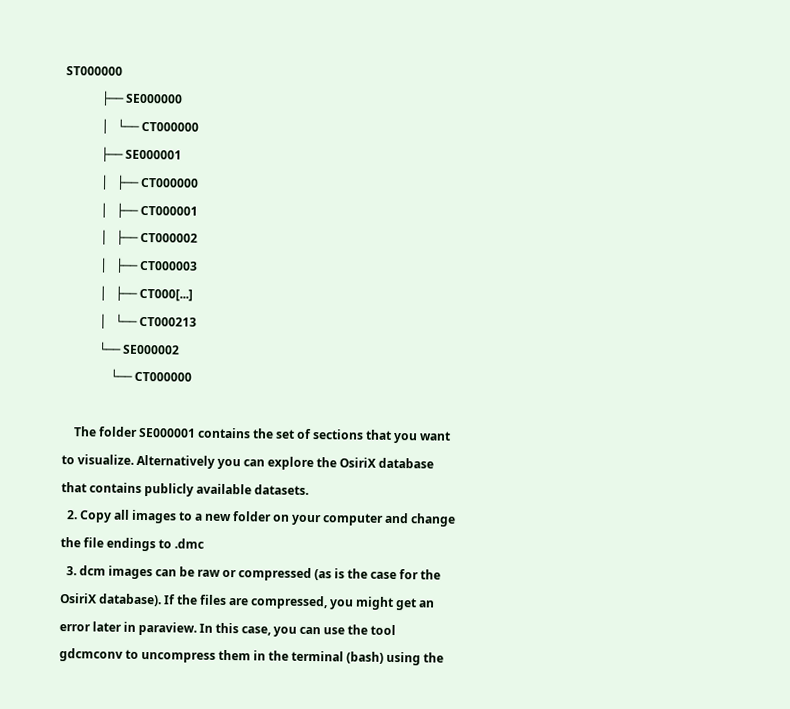ST000000
            ├── SE000000
            │   └── CT000000
            ├── SE000001
            │   ├── CT000000
            │   ├── CT000001
            │   ├── CT000002
            │   ├── CT000003
            │   ├── CT000[...]
            │   └── CT000213
            └── SE000002
                └── CT000000

    The folder SE000001 contains the set of sections that you want to visualize. Alternatively you can explore the OsiriX database that contains publicly available datasets.
  2. Copy all images to a new folder on your computer and change the file endings to .dmc
  3. dcm images can be raw or compressed (as is the case for the OsiriX database). If the files are compressed, you might get an error later in paraview. In this case, you can use the tool gdcmconv to uncompress them in the terminal (bash) using the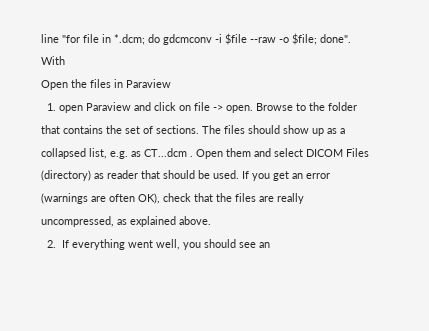line "for file in *.dcm; do gdcmconv -i $file --raw -o $file; done". With
Open the files in Paraview
  1. open Paraview and click on file -> open. Browse to the folder that contains the set of sections. The files should show up as a collapsed list, e.g. as CT...dcm . Open them and select DICOM Files (directory) as reader that should be used. If you get an error (warnings are often OK), check that the files are really uncompressed, as explained above.
  2.  If everything went well, you should see an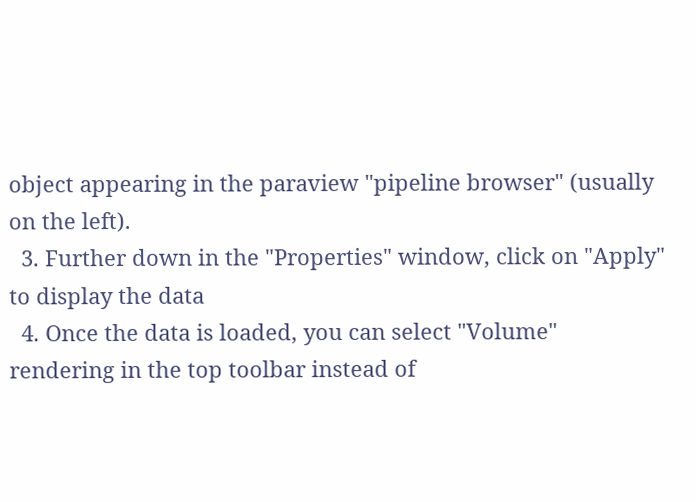object appearing in the paraview "pipeline browser" (usually on the left).
  3. Further down in the "Properties" window, click on "Apply" to display the data
  4. Once the data is loaded, you can select "Volume" rendering in the top toolbar instead of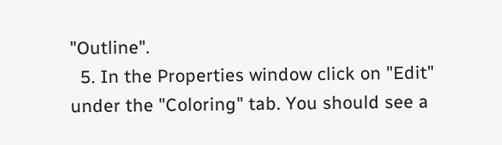"Outline".
  5. In the Properties window click on "Edit" under the "Coloring" tab. You should see a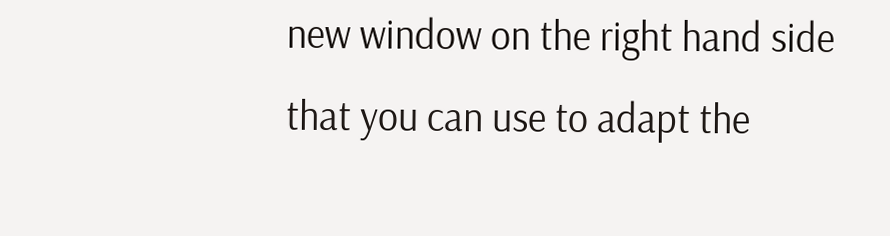new window on the right hand side that you can use to adapt the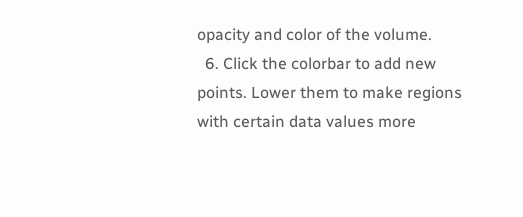opacity and color of the volume.
  6. Click the colorbar to add new points. Lower them to make regions with certain data values more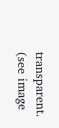transparent. (see image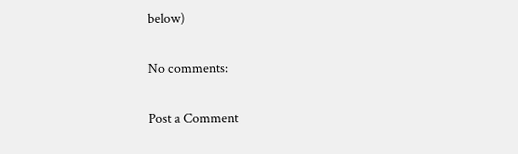below)

No comments:

Post a Comment